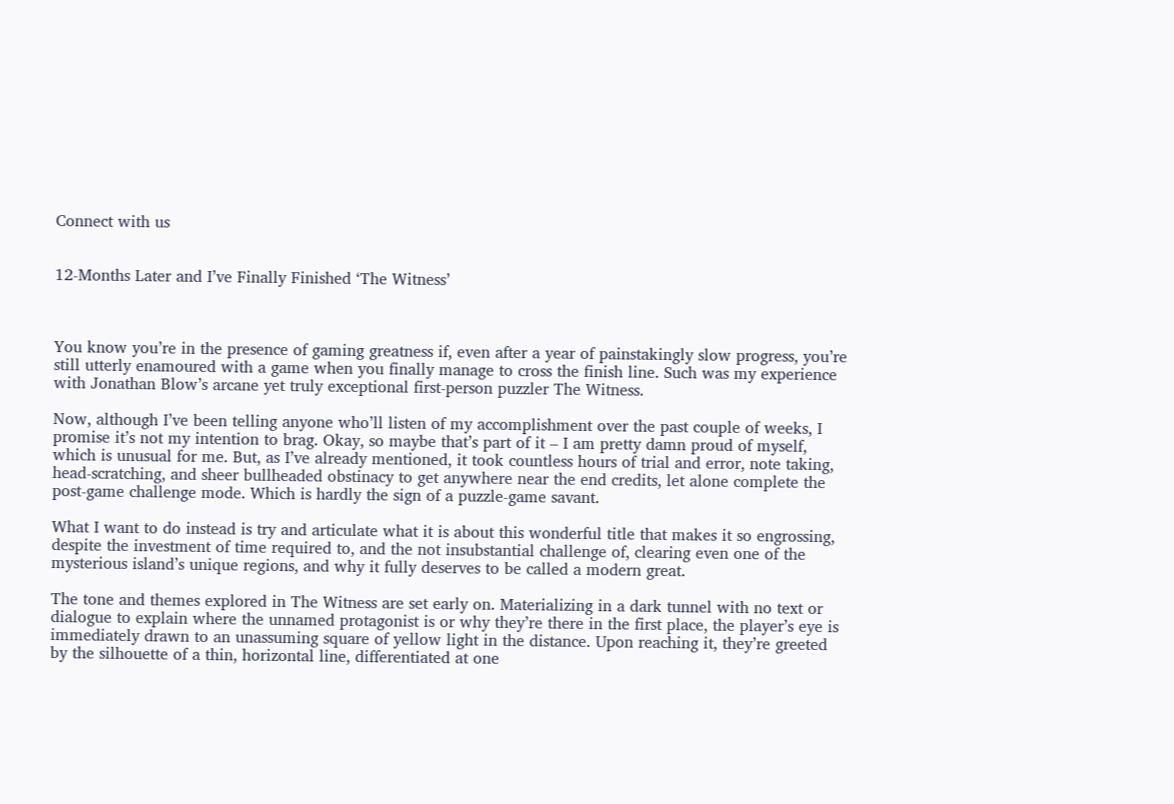Connect with us


12-Months Later and I’ve Finally Finished ‘The Witness’



You know you’re in the presence of gaming greatness if, even after a year of painstakingly slow progress, you’re still utterly enamoured with a game when you finally manage to cross the finish line. Such was my experience with Jonathan Blow’s arcane yet truly exceptional first-person puzzler The Witness.

Now, although I’ve been telling anyone who’ll listen of my accomplishment over the past couple of weeks, I promise it’s not my intention to brag. Okay, so maybe that’s part of it – I am pretty damn proud of myself, which is unusual for me. But, as I’ve already mentioned, it took countless hours of trial and error, note taking, head-scratching, and sheer bullheaded obstinacy to get anywhere near the end credits, let alone complete the post-game challenge mode. Which is hardly the sign of a puzzle-game savant.

What I want to do instead is try and articulate what it is about this wonderful title that makes it so engrossing, despite the investment of time required to, and the not insubstantial challenge of, clearing even one of the mysterious island’s unique regions, and why it fully deserves to be called a modern great.

The tone and themes explored in The Witness are set early on. Materializing in a dark tunnel with no text or dialogue to explain where the unnamed protagonist is or why they’re there in the first place, the player’s eye is immediately drawn to an unassuming square of yellow light in the distance. Upon reaching it, they’re greeted by the silhouette of a thin, horizontal line, differentiated at one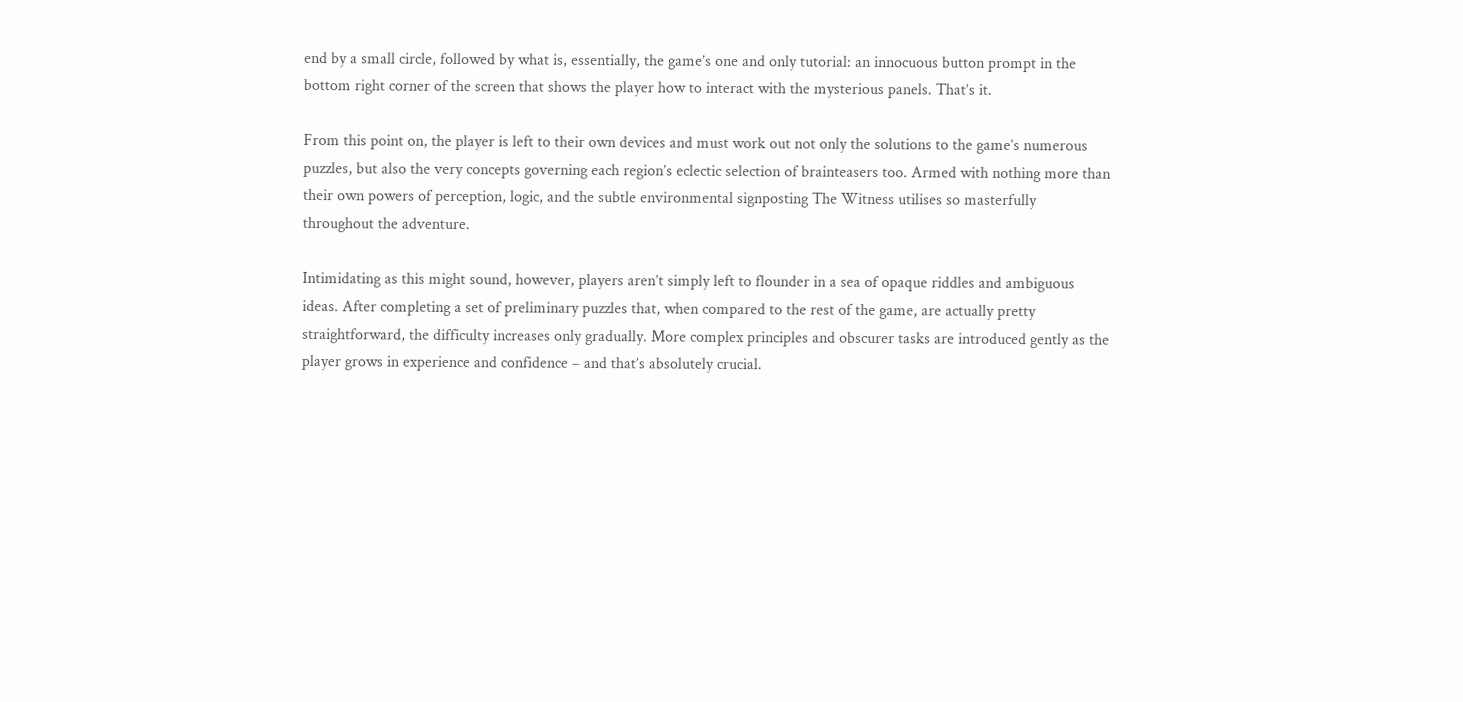end by a small circle, followed by what is, essentially, the game’s one and only tutorial: an innocuous button prompt in the bottom right corner of the screen that shows the player how to interact with the mysterious panels. That’s it.

From this point on, the player is left to their own devices and must work out not only the solutions to the game’s numerous puzzles, but also the very concepts governing each region’s eclectic selection of brainteasers too. Armed with nothing more than their own powers of perception, logic, and the subtle environmental signposting The Witness utilises so masterfully throughout the adventure.

Intimidating as this might sound, however, players aren’t simply left to flounder in a sea of opaque riddles and ambiguous ideas. After completing a set of preliminary puzzles that, when compared to the rest of the game, are actually pretty straightforward, the difficulty increases only gradually. More complex principles and obscurer tasks are introduced gently as the player grows in experience and confidence – and that’s absolutely crucial.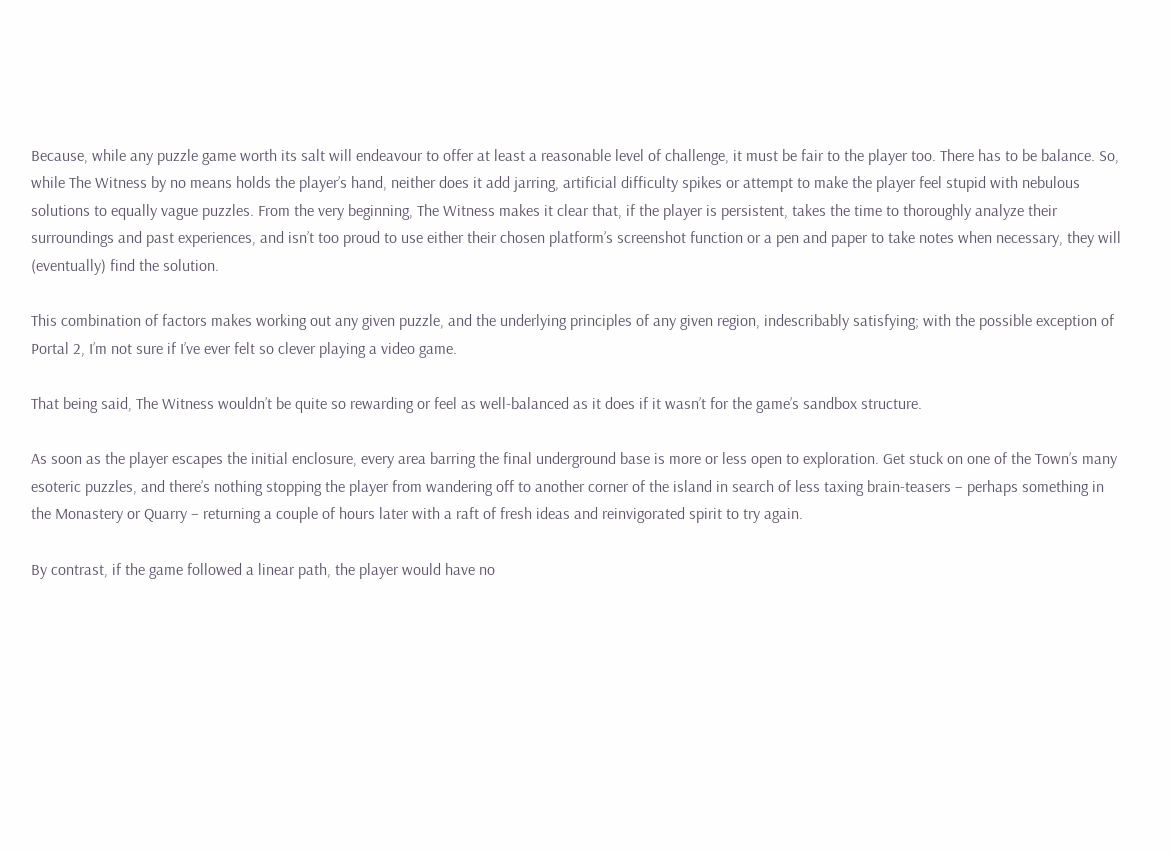Because, while any puzzle game worth its salt will endeavour to offer at least a reasonable level of challenge, it must be fair to the player too. There has to be balance. So, while The Witness by no means holds the player’s hand, neither does it add jarring, artificial difficulty spikes or attempt to make the player feel stupid with nebulous solutions to equally vague puzzles. From the very beginning, The Witness makes it clear that, if the player is persistent, takes the time to thoroughly analyze their surroundings and past experiences, and isn’t too proud to use either their chosen platform’s screenshot function or a pen and paper to take notes when necessary, they will (eventually) find the solution.

This combination of factors makes working out any given puzzle, and the underlying principles of any given region, indescribably satisfying; with the possible exception of Portal 2, I’m not sure if I’ve ever felt so clever playing a video game.

That being said, The Witness wouldn’t be quite so rewarding or feel as well-balanced as it does if it wasn’t for the game’s sandbox structure.

As soon as the player escapes the initial enclosure, every area barring the final underground base is more or less open to exploration. Get stuck on one of the Town’s many esoteric puzzles, and there’s nothing stopping the player from wandering off to another corner of the island in search of less taxing brain-teasers – perhaps something in the Monastery or Quarry – returning a couple of hours later with a raft of fresh ideas and reinvigorated spirit to try again.

By contrast, if the game followed a linear path, the player would have no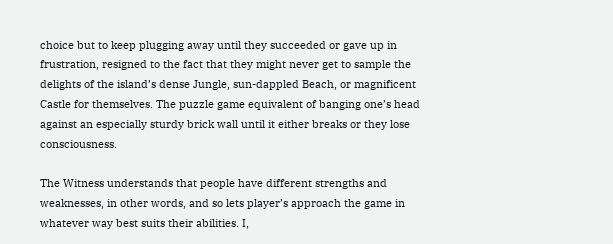choice but to keep plugging away until they succeeded or gave up in frustration, resigned to the fact that they might never get to sample the delights of the island’s dense Jungle, sun-dappled Beach, or magnificent Castle for themselves. The puzzle game equivalent of banging one’s head against an especially sturdy brick wall until it either breaks or they lose consciousness.

The Witness understands that people have different strengths and weaknesses, in other words, and so lets player’s approach the game in whatever way best suits their abilities. I,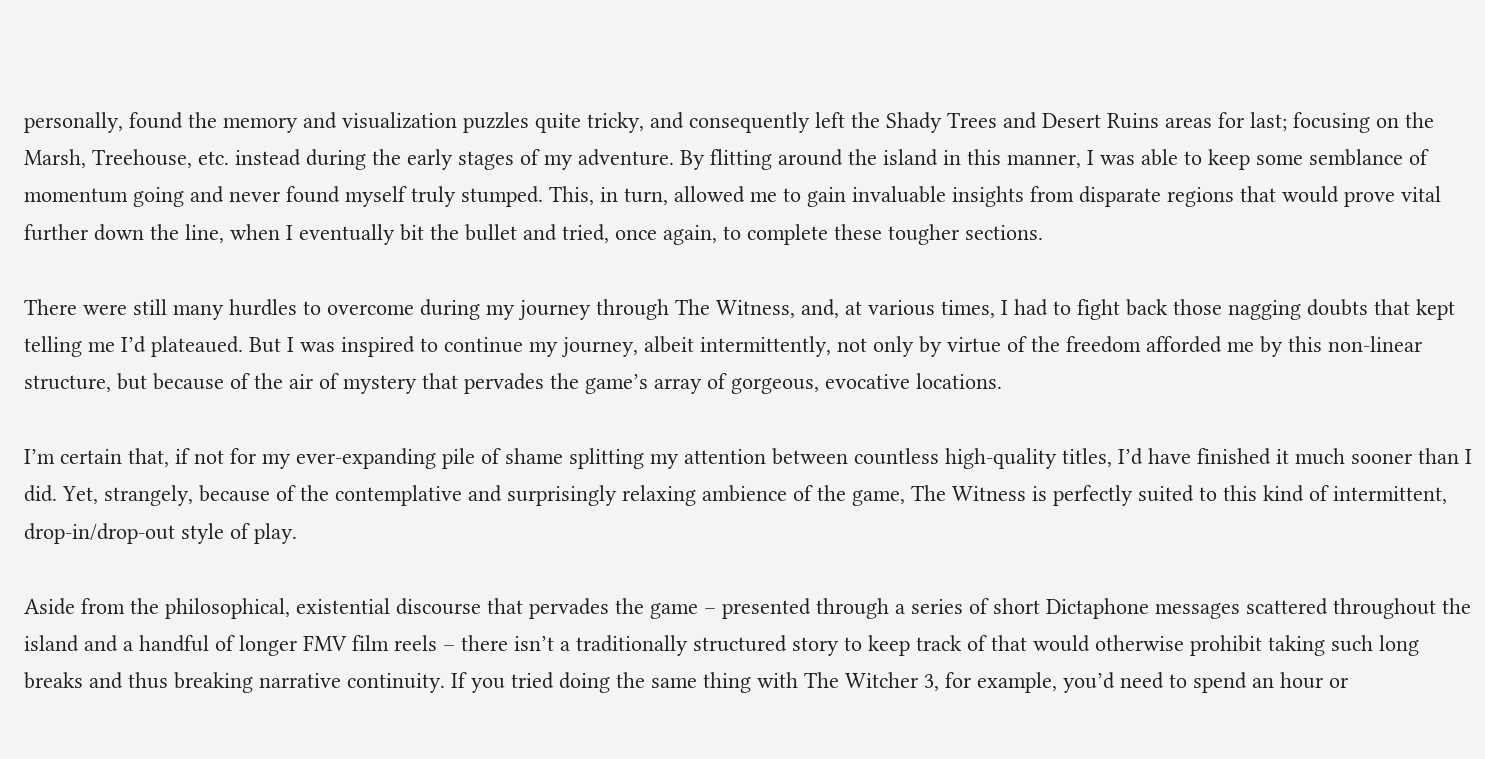personally, found the memory and visualization puzzles quite tricky, and consequently left the Shady Trees and Desert Ruins areas for last; focusing on the Marsh, Treehouse, etc. instead during the early stages of my adventure. By flitting around the island in this manner, I was able to keep some semblance of momentum going and never found myself truly stumped. This, in turn, allowed me to gain invaluable insights from disparate regions that would prove vital further down the line, when I eventually bit the bullet and tried, once again, to complete these tougher sections.

There were still many hurdles to overcome during my journey through The Witness, and, at various times, I had to fight back those nagging doubts that kept telling me I’d plateaued. But I was inspired to continue my journey, albeit intermittently, not only by virtue of the freedom afforded me by this non-linear structure, but because of the air of mystery that pervades the game’s array of gorgeous, evocative locations.

I’m certain that, if not for my ever-expanding pile of shame splitting my attention between countless high-quality titles, I’d have finished it much sooner than I did. Yet, strangely, because of the contemplative and surprisingly relaxing ambience of the game, The Witness is perfectly suited to this kind of intermittent, drop-in/drop-out style of play.

Aside from the philosophical, existential discourse that pervades the game – presented through a series of short Dictaphone messages scattered throughout the island and a handful of longer FMV film reels – there isn’t a traditionally structured story to keep track of that would otherwise prohibit taking such long breaks and thus breaking narrative continuity. If you tried doing the same thing with The Witcher 3, for example, you’d need to spend an hour or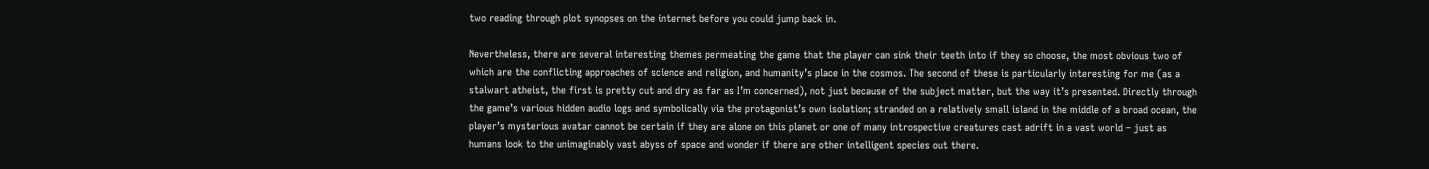two reading through plot synopses on the internet before you could jump back in.

Nevertheless, there are several interesting themes permeating the game that the player can sink their teeth into if they so choose, the most obvious two of which are the conflicting approaches of science and religion, and humanity’s place in the cosmos. The second of these is particularly interesting for me (as a stalwart atheist, the first is pretty cut and dry as far as I’m concerned), not just because of the subject matter, but the way it’s presented. Directly through the game’s various hidden audio logs and symbolically via the protagonist’s own isolation; stranded on a relatively small island in the middle of a broad ocean, the player’s mysterious avatar cannot be certain if they are alone on this planet or one of many introspective creatures cast adrift in a vast world – just as humans look to the unimaginably vast abyss of space and wonder if there are other intelligent species out there.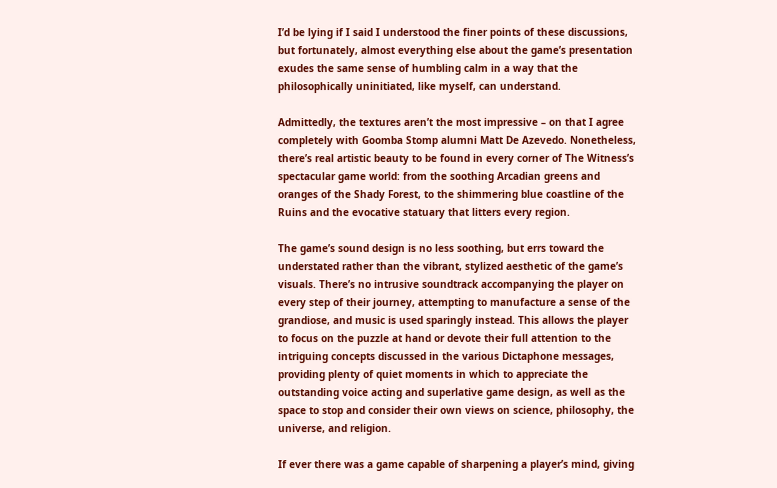I’d be lying if I said I understood the finer points of these discussions, but fortunately, almost everything else about the game’s presentation exudes the same sense of humbling calm in a way that the philosophically uninitiated, like myself, can understand.

Admittedly, the textures aren’t the most impressive – on that I agree completely with Goomba Stomp alumni Matt De Azevedo. Nonetheless, there’s real artistic beauty to be found in every corner of The Witness’s spectacular game world: from the soothing Arcadian greens and oranges of the Shady Forest, to the shimmering blue coastline of the Ruins and the evocative statuary that litters every region.

The game’s sound design is no less soothing, but errs toward the understated rather than the vibrant, stylized aesthetic of the game’s visuals. There’s no intrusive soundtrack accompanying the player on every step of their journey, attempting to manufacture a sense of the grandiose, and music is used sparingly instead. This allows the player to focus on the puzzle at hand or devote their full attention to the intriguing concepts discussed in the various Dictaphone messages, providing plenty of quiet moments in which to appreciate the outstanding voice acting and superlative game design, as well as the space to stop and consider their own views on science, philosophy, the universe, and religion.

If ever there was a game capable of sharpening a player’s mind, giving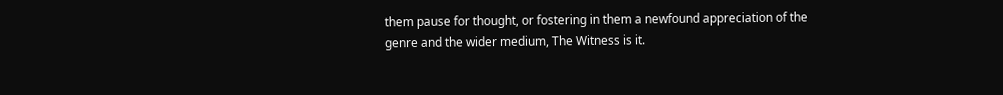them pause for thought, or fostering in them a newfound appreciation of the genre and the wider medium, The Witness is it.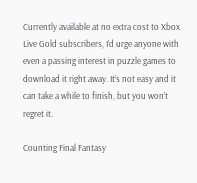Currently available at no extra cost to Xbox Live Gold subscribers, I’d urge anyone with even a passing interest in puzzle games to download it right away. It’s not easy and it can take a while to finish, but you won’t regret it.

Counting Final Fantasy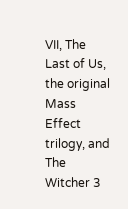VII, The Last of Us, the original Mass Effect trilogy, and The Witcher 3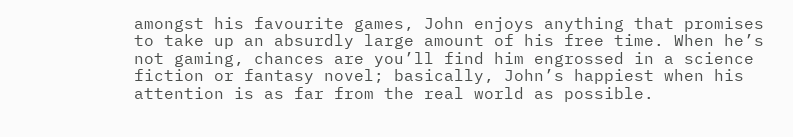amongst his favourite games, John enjoys anything that promises to take up an absurdly large amount of his free time. When he’s not gaming, chances are you’ll find him engrossed in a science fiction or fantasy novel; basically, John’s happiest when his attention is as far from the real world as possible.